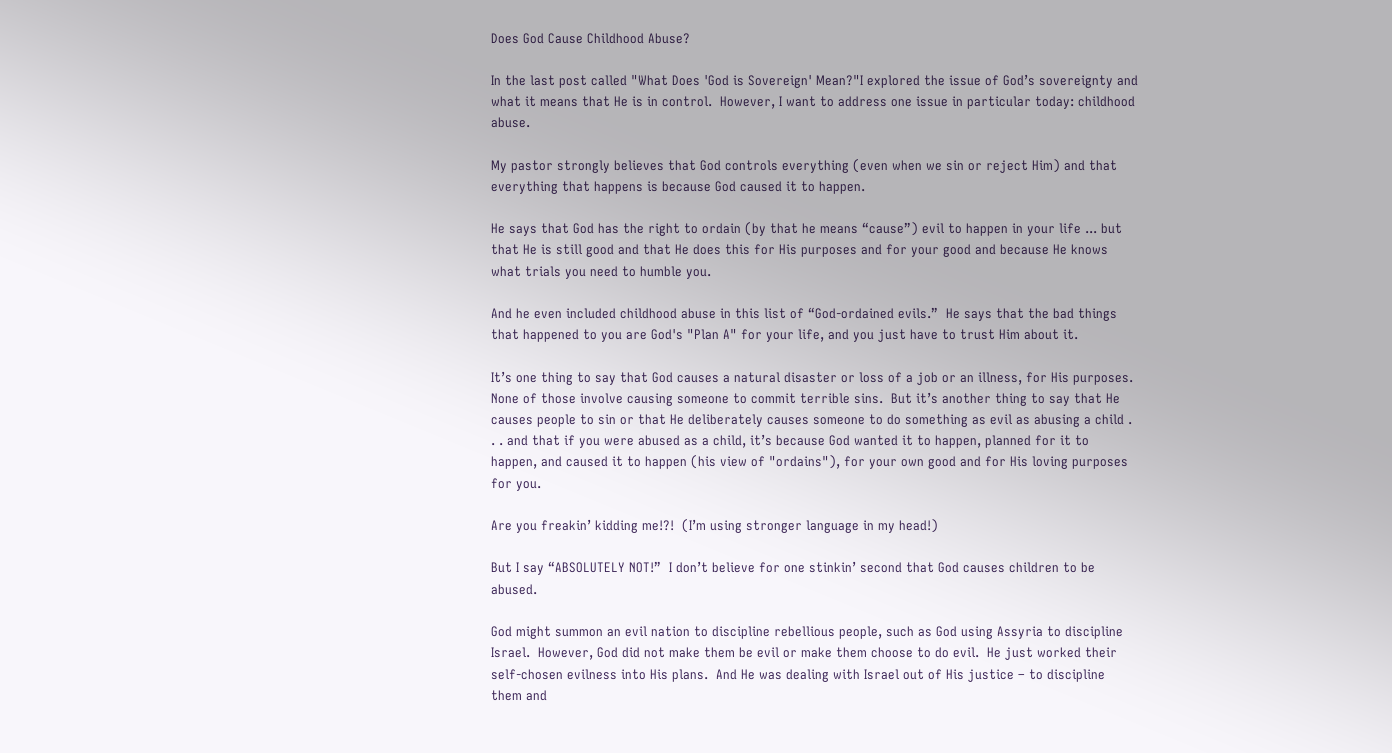Does God Cause Childhood Abuse?

In the last post called "What Does 'God is Sovereign' Mean?"I explored the issue of God’s sovereignty and what it means that He is in control.  However, I want to address one issue in particular today: childhood abuse.

My pastor strongly believes that God controls everything (even when we sin or reject Him) and that everything that happens is because God caused it to happen.

He says that God has the right to ordain (by that he means “cause”) evil to happen in your life ... but that He is still good and that He does this for His purposes and for your good and because He knows what trials you need to humble you.

And he even included childhood abuse in this list of “God-ordained evils.”  He says that the bad things that happened to you are God's "Plan A" for your life, and you just have to trust Him about it.

It’s one thing to say that God causes a natural disaster or loss of a job or an illness, for His purposes.  None of those involve causing someone to commit terrible sins.  But it’s another thing to say that He causes people to sin or that He deliberately causes someone to do something as evil as abusing a child . . . and that if you were abused as a child, it’s because God wanted it to happen, planned for it to happen, and caused it to happen (his view of "ordains"), for your own good and for His loving purposes for you.

Are you freakin’ kidding me!?!  (I’m using stronger language in my head!)

But I say “ABSOLUTELY NOT!”  I don’t believe for one stinkin’ second that God causes children to be abused.

God might summon an evil nation to discipline rebellious people, such as God using Assyria to discipline Israel.  However, God did not make them be evil or make them choose to do evil.  He just worked their self-chosen evilness into His plans.  And He was dealing with Israel out of His justice – to discipline them and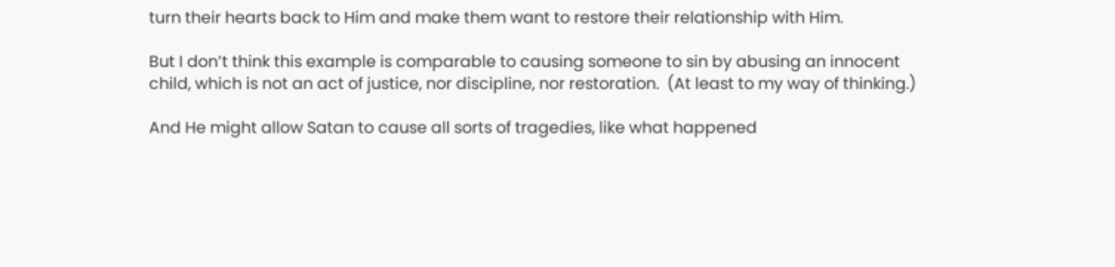turn their hearts back to Him and make them want to restore their relationship with Him.

But I don’t think this example is comparable to causing someone to sin by abusing an innocent child, which is not an act of justice, nor discipline, nor restoration.  (At least to my way of thinking.)

And He might allow Satan to cause all sorts of tragedies, like what happened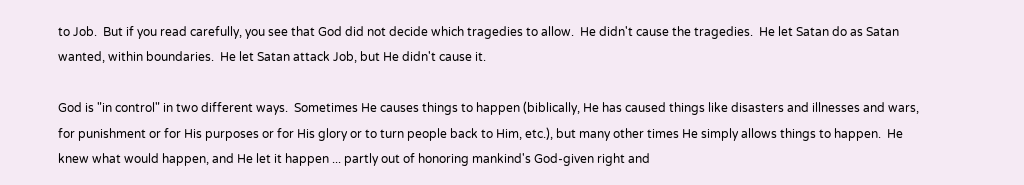to Job.  But if you read carefully, you see that God did not decide which tragedies to allow.  He didn't cause the tragedies.  He let Satan do as Satan wanted, within boundaries.  He let Satan attack Job, but He didn't cause it.

God is "in control" in two different ways.  Sometimes He causes things to happen (biblically, He has caused things like disasters and illnesses and wars, for punishment or for His purposes or for His glory or to turn people back to Him, etc.), but many other times He simply allows things to happen.  He knew what would happen, and He let it happen ... partly out of honoring mankind's God-given right and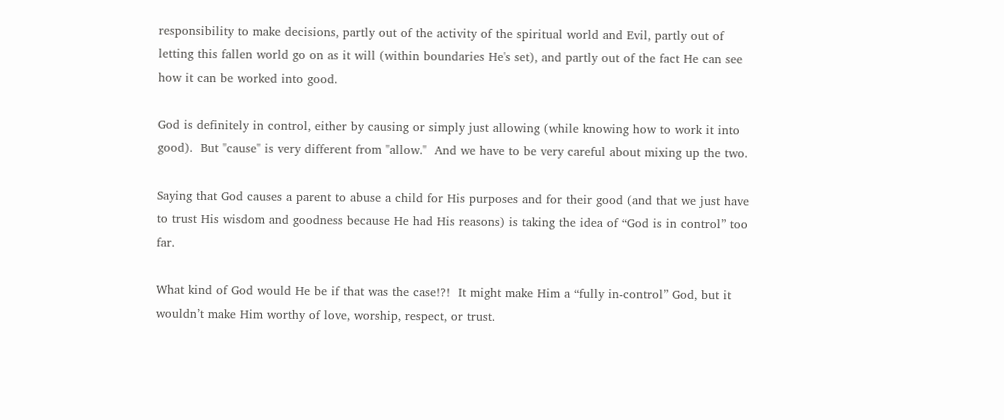responsibility to make decisions, partly out of the activity of the spiritual world and Evil, partly out of letting this fallen world go on as it will (within boundaries He's set), and partly out of the fact He can see how it can be worked into good.

God is definitely in control, either by causing or simply just allowing (while knowing how to work it into good).  But "cause" is very different from "allow."  And we have to be very careful about mixing up the two.

Saying that God causes a parent to abuse a child for His purposes and for their good (and that we just have to trust His wisdom and goodness because He had His reasons) is taking the idea of “God is in control” too far.

What kind of God would He be if that was the case!?!  It might make Him a “fully in-control” God, but it wouldn’t make Him worthy of love, worship, respect, or trust.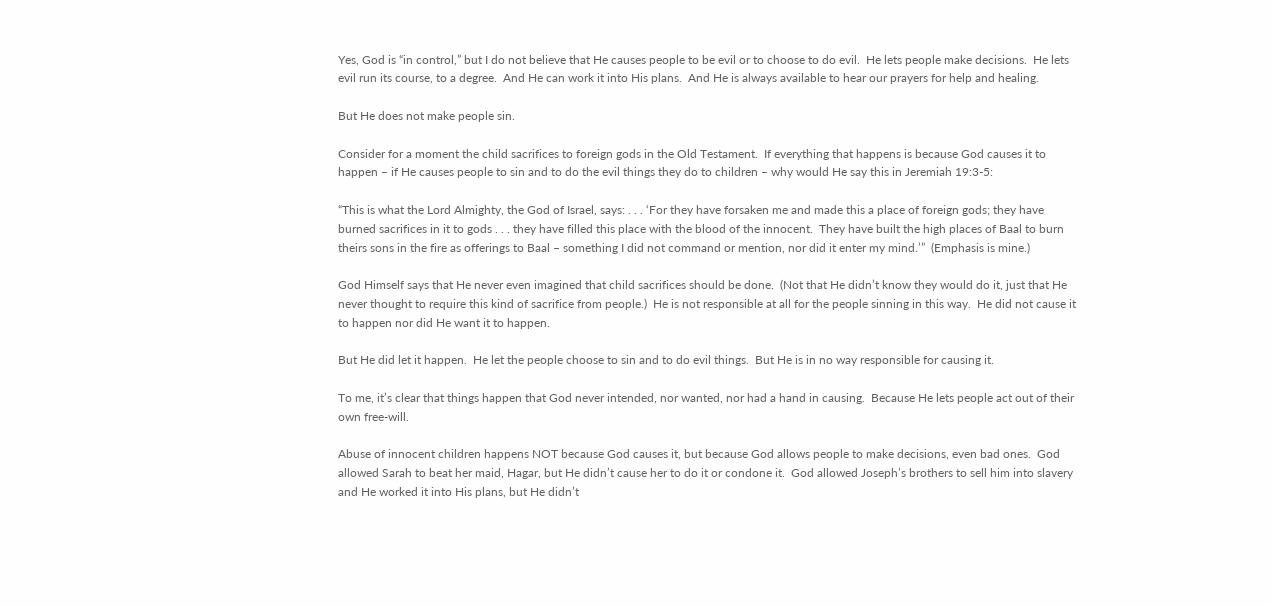Yes, God is “in control,” but I do not believe that He causes people to be evil or to choose to do evil.  He lets people make decisions.  He lets evil run its course, to a degree.  And He can work it into His plans.  And He is always available to hear our prayers for help and healing.

But He does not make people sin.

Consider for a moment the child sacrifices to foreign gods in the Old Testament.  If everything that happens is because God causes it to happen – if He causes people to sin and to do the evil things they do to children – why would He say this in Jeremiah 19:3-5:

“This is what the Lord Almighty, the God of Israel, says: . . . ‘For they have forsaken me and made this a place of foreign gods; they have burned sacrifices in it to gods . . . they have filled this place with the blood of the innocent.  They have built the high places of Baal to burn theirs sons in the fire as offerings to Baal – something I did not command or mention, nor did it enter my mind.’”  (Emphasis is mine.)

God Himself says that He never even imagined that child sacrifices should be done.  (Not that He didn’t know they would do it, just that He never thought to require this kind of sacrifice from people.)  He is not responsible at all for the people sinning in this way.  He did not cause it to happen nor did He want it to happen.

But He did let it happen.  He let the people choose to sin and to do evil things.  But He is in no way responsible for causing it.

To me, it’s clear that things happen that God never intended, nor wanted, nor had a hand in causing.  Because He lets people act out of their own free-will.

Abuse of innocent children happens NOT because God causes it, but because God allows people to make decisions, even bad ones.  God allowed Sarah to beat her maid, Hagar, but He didn’t cause her to do it or condone it.  God allowed Joseph’s brothers to sell him into slavery and He worked it into His plans, but He didn’t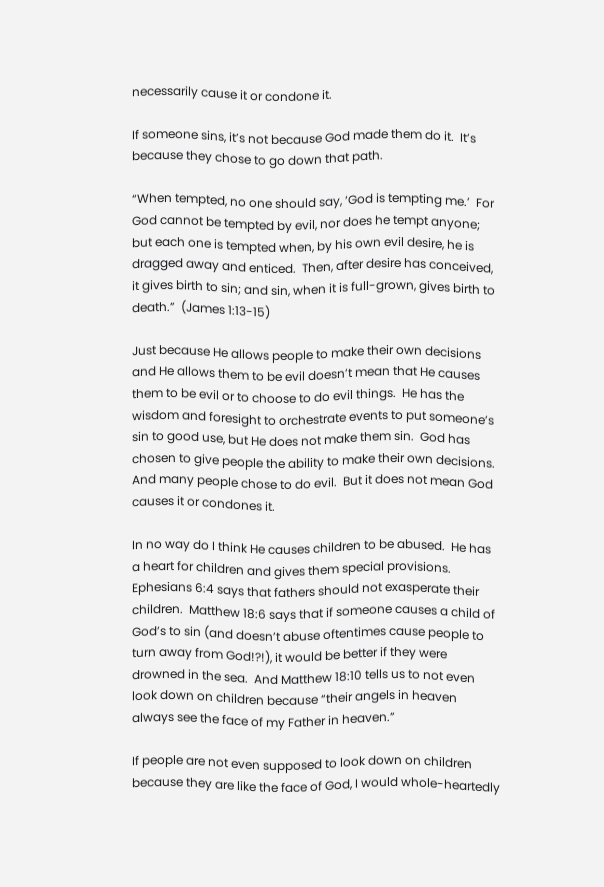necessarily cause it or condone it.

If someone sins, it’s not because God made them do it.  It’s because they chose to go down that path.

“When tempted, no one should say, ‘God is tempting me.’  For God cannot be tempted by evil, nor does he tempt anyone; but each one is tempted when, by his own evil desire, he is dragged away and enticed.  Then, after desire has conceived, it gives birth to sin; and sin, when it is full-grown, gives birth to death.”  (James 1:13-15)

Just because He allows people to make their own decisions and He allows them to be evil doesn’t mean that He causes them to be evil or to choose to do evil things.  He has the wisdom and foresight to orchestrate events to put someone’s sin to good use, but He does not make them sin.  God has chosen to give people the ability to make their own decisions.  And many people chose to do evil.  But it does not mean God causes it or condones it.

In no way do I think He causes children to be abused.  He has a heart for children and gives them special provisions.  Ephesians 6:4 says that fathers should not exasperate their children.  Matthew 18:6 says that if someone causes a child of God’s to sin (and doesn’t abuse oftentimes cause people to turn away from God!?!), it would be better if they were drowned in the sea.  And Matthew 18:10 tells us to not even look down on children because “their angels in heaven always see the face of my Father in heaven.”

If people are not even supposed to look down on children because they are like the face of God, I would whole-heartedly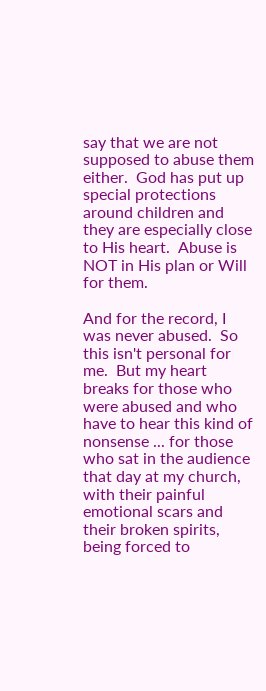say that we are not supposed to abuse them either.  God has put up special protections around children and they are especially close to His heart.  Abuse is NOT in His plan or Will for them.

And for the record, I was never abused.  So this isn't personal for me.  But my heart breaks for those who were abused and who have to hear this kind of nonsense ... for those who sat in the audience that day at my church, with their painful emotional scars and their broken spirits, being forced to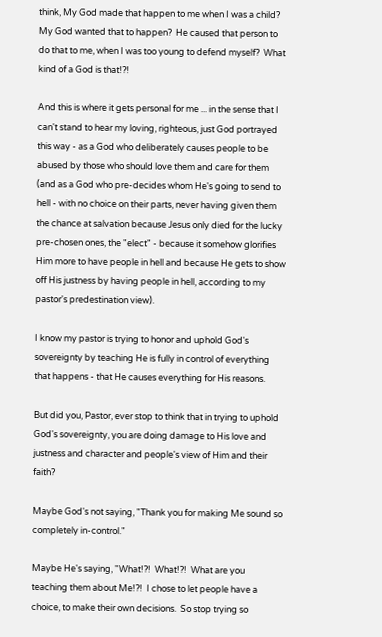think, My God made that happen to me when I was a child?  My God wanted that to happen?  He caused that person to do that to me, when I was too young to defend myself?  What kind of a God is that!?!

And this is where it gets personal for me ... in the sense that I can't stand to hear my loving, righteous, just God portrayed this way - as a God who deliberately causes people to be abused by those who should love them and care for them (and as a God who pre-decides whom He's going to send to hell - with no choice on their parts, never having given them the chance at salvation because Jesus only died for the lucky pre-chosen ones, the "elect" - because it somehow glorifies Him more to have people in hell and because He gets to show off His justness by having people in hell, according to my pastor's predestination view).

I know my pastor is trying to honor and uphold God's sovereignty by teaching He is fully in control of everything that happens - that He causes everything for His reasons.

But did you, Pastor, ever stop to think that in trying to uphold God's sovereignty, you are doing damage to His love and justness and character and people's view of Him and their faith?

Maybe God's not saying, "Thank you for making Me sound so completely in-control."

Maybe He's saying, "What!?!  What!?!  What are you teaching them about Me!?!  I chose to let people have a choice, to make their own decisions.  So stop trying so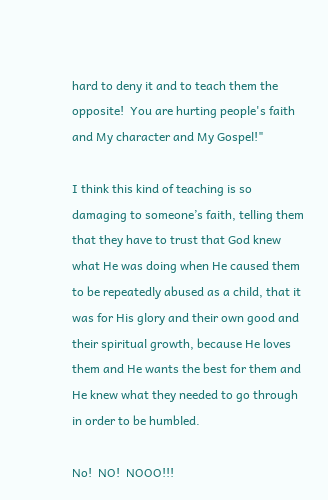hard to deny it and to teach them the opposite!  You are hurting people's faith and My character and My Gospel!"

I think this kind of teaching is so damaging to someone’s faith, telling them that they have to trust that God knew what He was doing when He caused them to be repeatedly abused as a child, that it was for His glory and their own good and their spiritual growth, because He loves them and He wants the best for them and He knew what they needed to go through in order to be humbled.

No!  NO!  NOOO!!!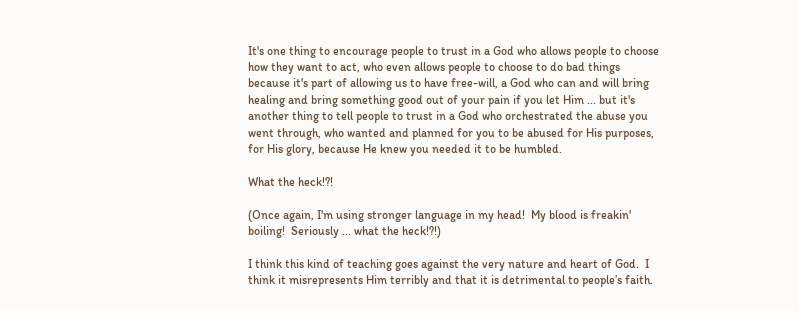It's one thing to encourage people to trust in a God who allows people to choose how they want to act, who even allows people to choose to do bad things because it's part of allowing us to have free-will, a God who can and will bring healing and bring something good out of your pain if you let Him ... but it's another thing to tell people to trust in a God who orchestrated the abuse you went through, who wanted and planned for you to be abused for His purposes, for His glory, because He knew you needed it to be humbled.

What the heck!?!

(Once again, I'm using stronger language in my head!  My blood is freakin' boiling!  Seriously ... what the heck!?!)

I think this kind of teaching goes against the very nature and heart of God.  I think it misrepresents Him terribly and that it is detrimental to people’s faith.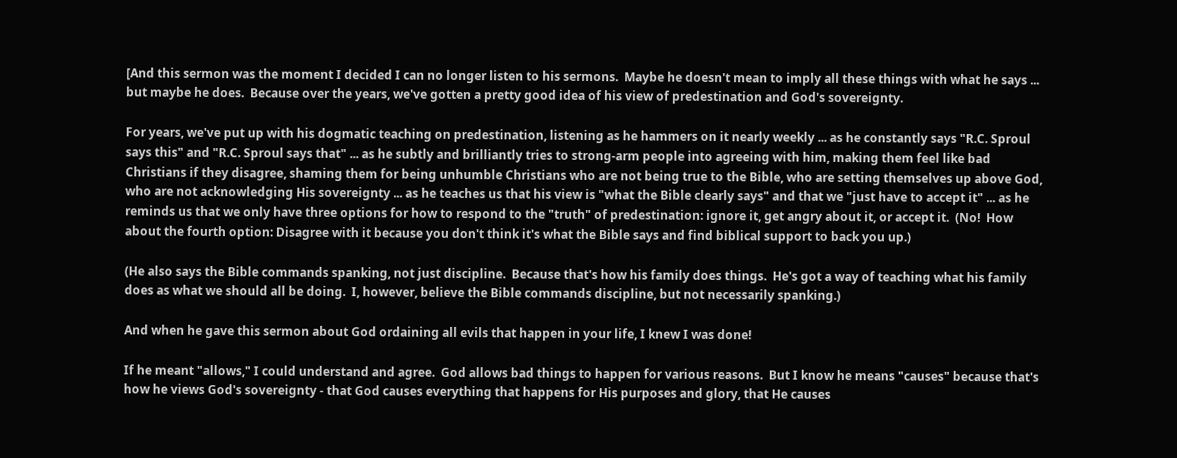[And this sermon was the moment I decided I can no longer listen to his sermons.  Maybe he doesn't mean to imply all these things with what he says ... but maybe he does.  Because over the years, we've gotten a pretty good idea of his view of predestination and God's sovereignty.

For years, we've put up with his dogmatic teaching on predestination, listening as he hammers on it nearly weekly ... as he constantly says "R.C. Sproul says this" and "R.C. Sproul says that" ... as he subtly and brilliantly tries to strong-arm people into agreeing with him, making them feel like bad Christians if they disagree, shaming them for being unhumble Christians who are not being true to the Bible, who are setting themselves up above God, who are not acknowledging His sovereignty ... as he teaches us that his view is "what the Bible clearly says" and that we "just have to accept it" ... as he reminds us that we only have three options for how to respond to the "truth" of predestination: ignore it, get angry about it, or accept it.  (No!  How about the fourth option: Disagree with it because you don't think it's what the Bible says and find biblical support to back you up.)

(He also says the Bible commands spanking, not just discipline.  Because that's how his family does things.  He's got a way of teaching what his family does as what we should all be doing.  I, however, believe the Bible commands discipline, but not necessarily spanking.)

And when he gave this sermon about God ordaining all evils that happen in your life, I knew I was done!

If he meant "allows," I could understand and agree.  God allows bad things to happen for various reasons.  But I know he means "causes" because that's how he views God's sovereignty - that God causes everything that happens for His purposes and glory, that He causes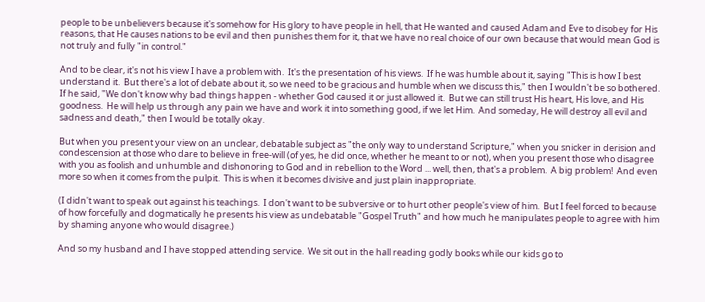people to be unbelievers because it's somehow for His glory to have people in hell, that He wanted and caused Adam and Eve to disobey for His reasons, that He causes nations to be evil and then punishes them for it, that we have no real choice of our own because that would mean God is not truly and fully "in control."

And to be clear, it's not his view I have a problem with.  It's the presentation of his views.  If he was humble about it, saying "This is how I best understand it.  But there's a lot of debate about it, so we need to be gracious and humble when we discuss this," then I wouldn't be so bothered.  If he said, "We don't know why bad things happen - whether God caused it or just allowed it.  But we can still trust His heart, His love, and His goodness.  He will help us through any pain we have and work it into something good, if we let Him.  And someday, He will destroy all evil and sadness and death," then I would be totally okay.

But when you present your view on an unclear, debatable subject as "the only way to understand Scripture," when you snicker in derision and condescension at those who dare to believe in free-will (of yes, he did once, whether he meant to or not), when you present those who disagree with you as foolish and unhumble and dishonoring to God and in rebellion to the Word ... well, then, that's a problem.  A big problem!  And even more so when it comes from the pulpit.  This is when it becomes divisive and just plain inappropriate.

(I didn't want to speak out against his teachings.  I don't want to be subversive or to hurt other people's view of him.  But I feel forced to because of how forcefully and dogmatically he presents his view as undebatable "Gospel Truth" and how much he manipulates people to agree with him by shaming anyone who would disagree.)

And so my husband and I have stopped attending service.  We sit out in the hall reading godly books while our kids go to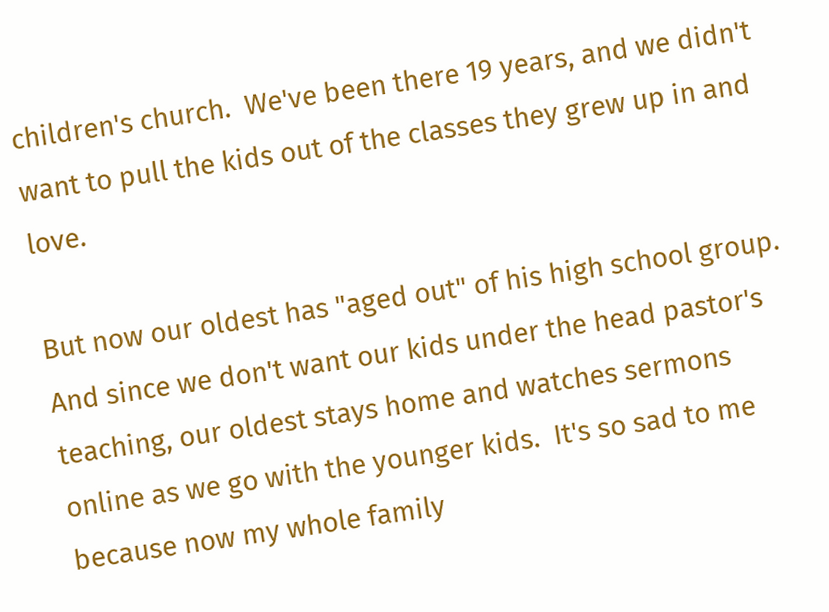children's church.  We've been there 19 years, and we didn't want to pull the kids out of the classes they grew up in and love.

But now our oldest has "aged out" of his high school group.  And since we don't want our kids under the head pastor's teaching, our oldest stays home and watches sermons online as we go with the younger kids.  It's so sad to me because now my whole family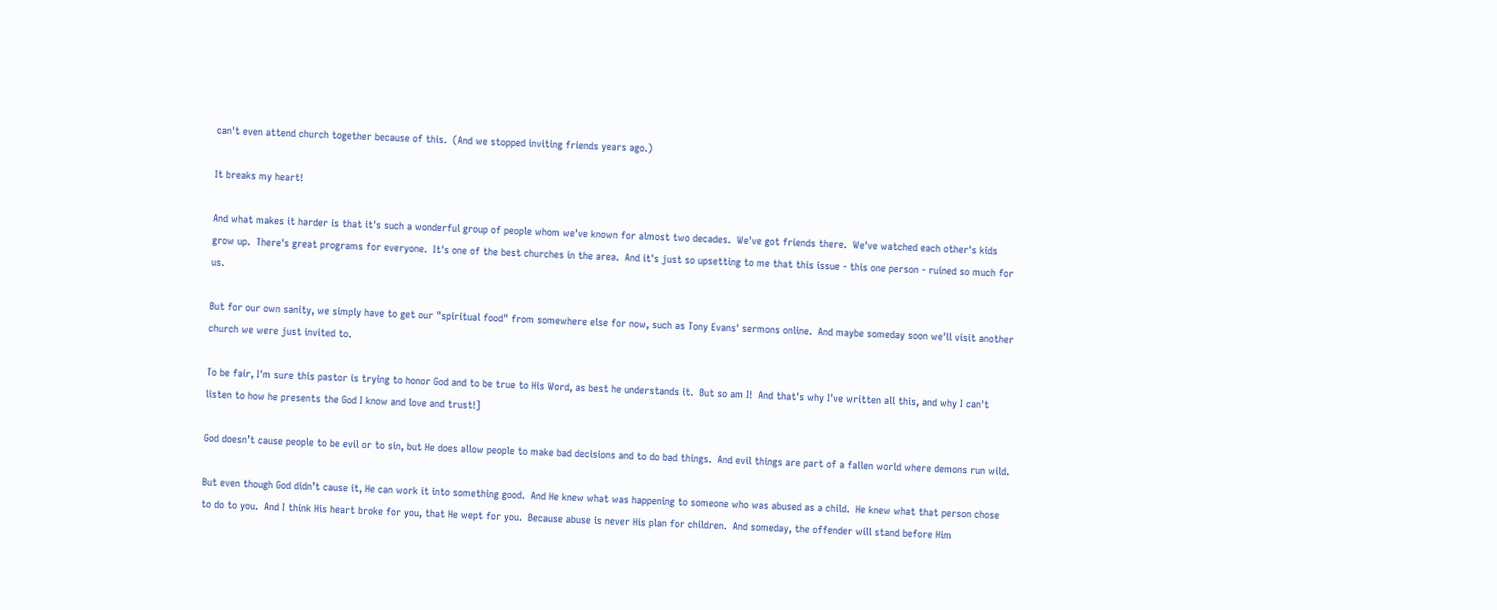can't even attend church together because of this.  (And we stopped inviting friends years ago.)

It breaks my heart!

And what makes it harder is that it's such a wonderful group of people whom we've known for almost two decades.  We've got friends there.  We've watched each other's kids grow up.  There's great programs for everyone.  It's one of the best churches in the area.  And it's just so upsetting to me that this issue - this one person - ruined so much for us.

But for our own sanity, we simply have to get our "spiritual food" from somewhere else for now, such as Tony Evans' sermons online.  And maybe someday soon we'll visit another church we were just invited to.

To be fair, I'm sure this pastor is trying to honor God and to be true to His Word, as best he understands it.  But so am I!  And that's why I've written all this, and why I can't listen to how he presents the God I know and love and trust!]

God doesn’t cause people to be evil or to sin, but He does allow people to make bad decisions and to do bad things.  And evil things are part of a fallen world where demons run wild.

But even though God didn’t cause it, He can work it into something good.  And He knew what was happening to someone who was abused as a child.  He knew what that person chose to do to you.  And I think His heart broke for you, that He wept for you.  Because abuse is never His plan for children.  And someday, the offender will stand before Him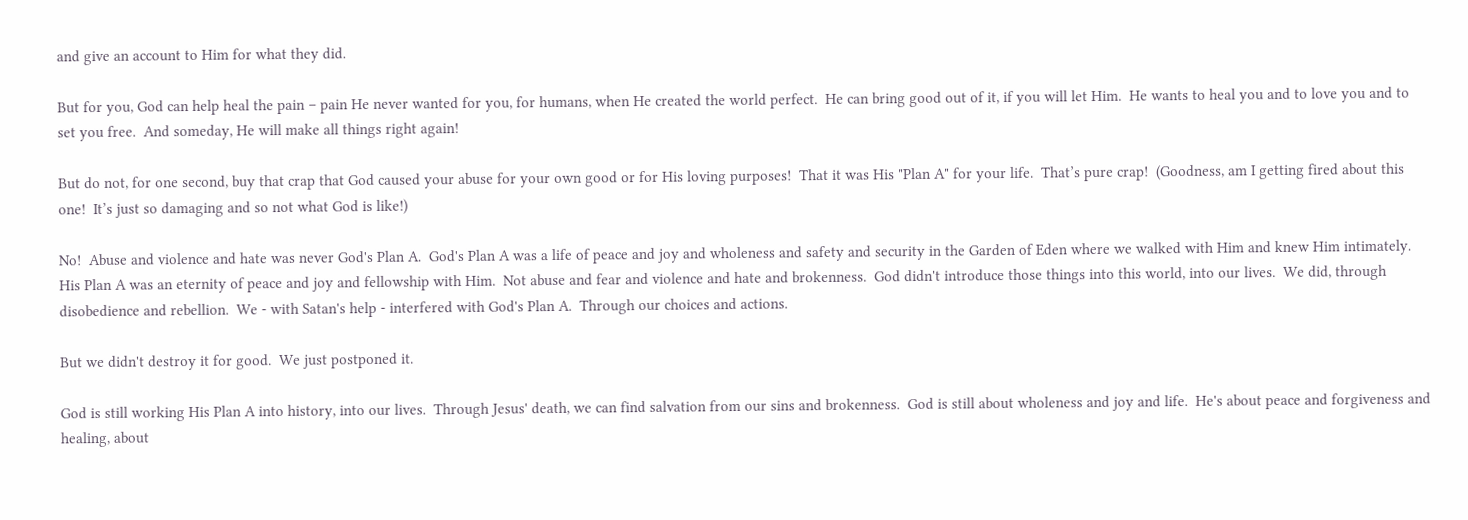and give an account to Him for what they did.

But for you, God can help heal the pain – pain He never wanted for you, for humans, when He created the world perfect.  He can bring good out of it, if you will let Him.  He wants to heal you and to love you and to set you free.  And someday, He will make all things right again!

But do not, for one second, buy that crap that God caused your abuse for your own good or for His loving purposes!  That it was His "Plan A" for your life.  That’s pure crap!  (Goodness, am I getting fired about this one!  It’s just so damaging and so not what God is like!)

No!  Abuse and violence and hate was never God's Plan A.  God's Plan A was a life of peace and joy and wholeness and safety and security in the Garden of Eden where we walked with Him and knew Him intimately.  His Plan A was an eternity of peace and joy and fellowship with Him.  Not abuse and fear and violence and hate and brokenness.  God didn't introduce those things into this world, into our lives.  We did, through disobedience and rebellion.  We - with Satan's help - interfered with God's Plan A.  Through our choices and actions.

But we didn't destroy it for good.  We just postponed it.

God is still working His Plan A into history, into our lives.  Through Jesus' death, we can find salvation from our sins and brokenness.  God is still about wholeness and joy and life.  He's about peace and forgiveness and healing, about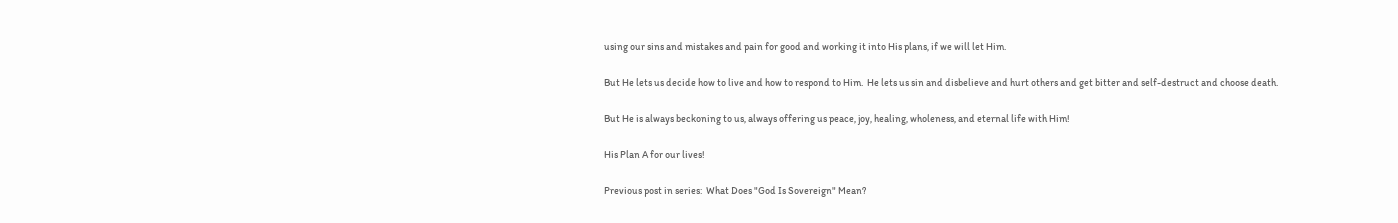using our sins and mistakes and pain for good and working it into His plans, if we will let Him.

But He lets us decide how to live and how to respond to Him.  He lets us sin and disbelieve and hurt others and get bitter and self-destruct and choose death.

But He is always beckoning to us, always offering us peace, joy, healing, wholeness, and eternal life with Him!

His Plan A for our lives!

Previous post in series:  What Does "God Is Sovereign" Mean?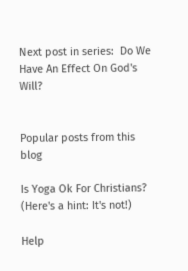Next post in series:  Do We Have An Effect On God's Will?


Popular posts from this blog

Is Yoga Ok For Christians? (Here's a hint: It's not!)

Help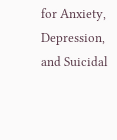for Anxiety, Depression, and Suicidal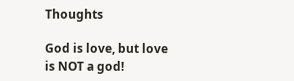Thoughts

God is love, but love is NOT a god!